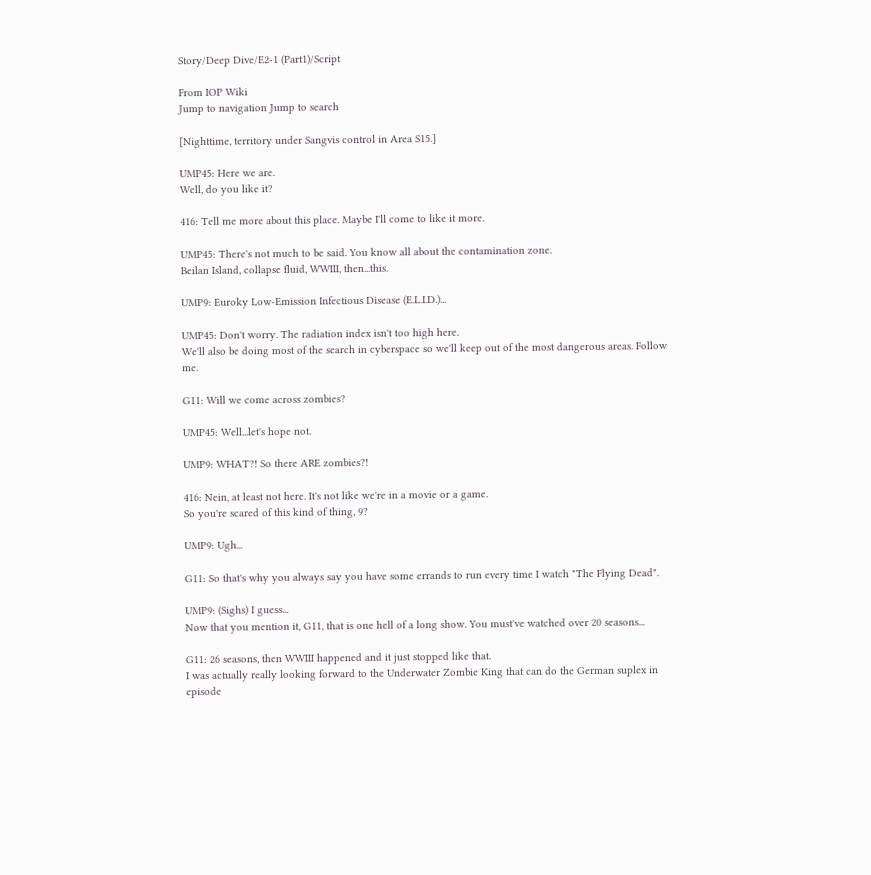Story/Deep Dive/E2-1 (Part1)/Script

From IOP Wiki
Jump to navigation Jump to search

[Nighttime, territory under Sangvis control in Area S15.]

UMP45: Here we are.
Well, do you like it?

416: Tell me more about this place. Maybe I'll come to like it more.

UMP45: There's not much to be said. You know all about the contamination zone.
Beilan Island, collapse fluid, WWIII, then...this.

UMP9: Euroky Low-Emission Infectious Disease (E.L.I.D.)...

UMP45: Don't worry. The radiation index isn't too high here.
We'll also be doing most of the search in cyberspace so we'll keep out of the most dangerous areas. Follow me.

G11: Will we come across zombies?

UMP45: Well...let's hope not.

UMP9: WHAT?! So there ARE zombies?!

416: Nein, at least not here. It's not like we're in a movie or a game.
So you're scared of this kind of thing, 9?

UMP9: Ugh...

G11: So that's why you always say you have some errands to run every time I watch "The Flying Dead".

UMP9: (Sighs) I guess...
Now that you mention it, G11, that is one hell of a long show. You must've watched over 20 seasons...

G11: 26 seasons, then WWIII happened and it just stopped like that.
I was actually really looking forward to the Underwater Zombie King that can do the German suplex in episode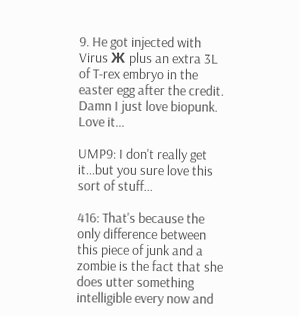9. He got injected with Virus Ж plus an extra 3L of T-rex embryo in the easter egg after the credit.
Damn I just love biopunk. Love it...

UMP9: I don't really get it...but you sure love this sort of stuff...

416: That's because the only difference between this piece of junk and a zombie is the fact that she does utter something intelligible every now and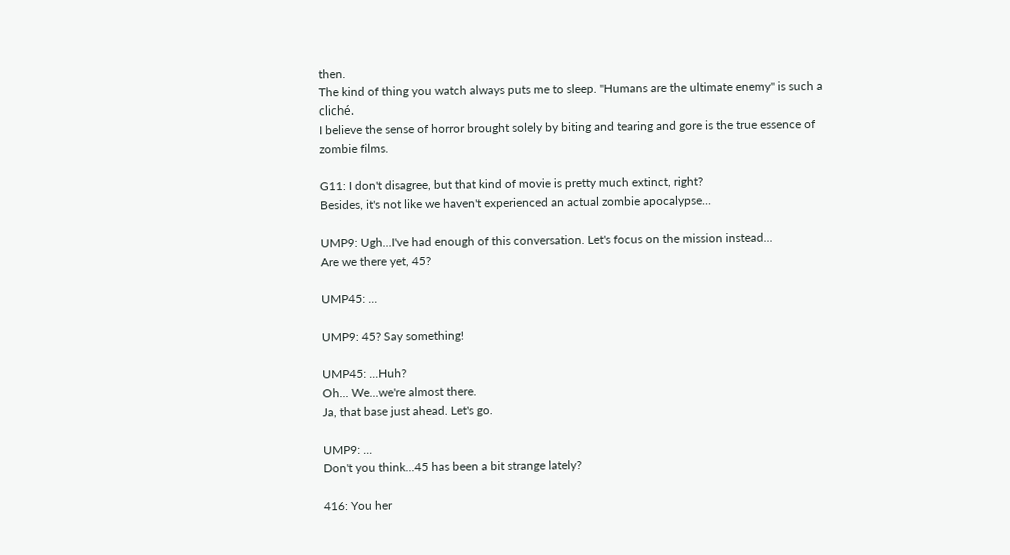then.
The kind of thing you watch always puts me to sleep. "Humans are the ultimate enemy" is such a cliché.
I believe the sense of horror brought solely by biting and tearing and gore is the true essence of zombie films.

G11: I don't disagree, but that kind of movie is pretty much extinct, right?
Besides, it's not like we haven't experienced an actual zombie apocalypse...

UMP9: Ugh...I've had enough of this conversation. Let's focus on the mission instead...
Are we there yet, 45?

UMP45: ...

UMP9: 45? Say something!

UMP45: ...Huh?
Oh... We...we're almost there.
Ja, that base just ahead. Let's go.

UMP9: ...
Don't you think...45 has been a bit strange lately?

416: You her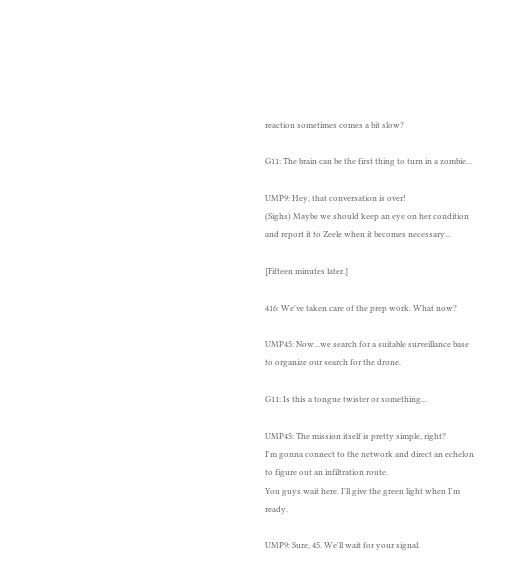reaction sometimes comes a bit slow?

G11: The brain can be the first thing to turn in a zombie...

UMP9: Hey, that conversation is over!
(Sighs) Maybe we should keep an eye on her condition and report it to Zeele when it becomes necessary...

[Fifteen minutes later.]

416: We've taken care of the prep work. What now?

UMP45: Now...we search for a suitable surveillance base to organize our search for the drone.

G11: Is this a tongue twister or something...

UMP45: The mission itself is pretty simple, right?
I'm gonna connect to the network and direct an echelon to figure out an infiltration route.
You guys wait here. I'll give the green light when I'm ready.

UMP9: Sure, 45. We'll wait for your signal.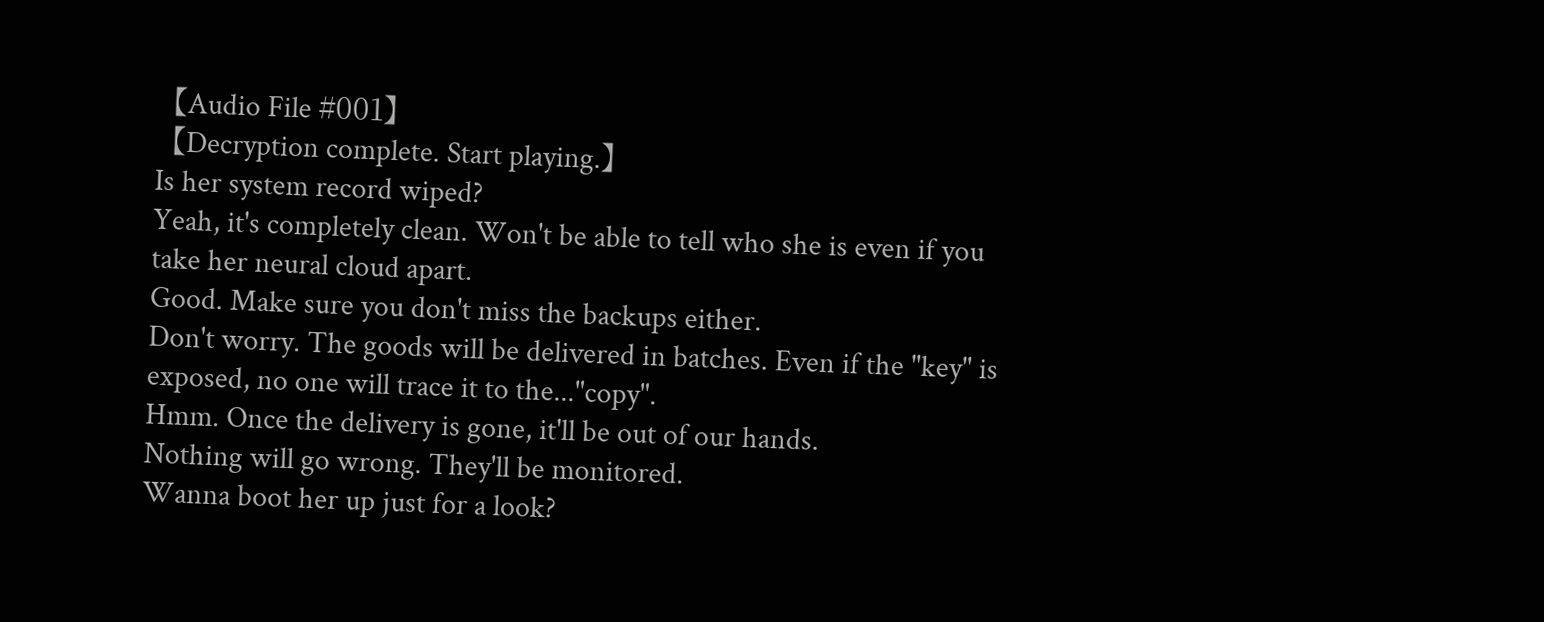【Audio File #001】
【Decryption complete. Start playing.】
Is her system record wiped?
Yeah, it's completely clean. Won't be able to tell who she is even if you take her neural cloud apart.
Good. Make sure you don't miss the backups either.
Don't worry. The goods will be delivered in batches. Even if the "key" is exposed, no one will trace it to the..."copy".
Hmm. Once the delivery is gone, it'll be out of our hands.
Nothing will go wrong. They'll be monitored.
Wanna boot her up just for a look?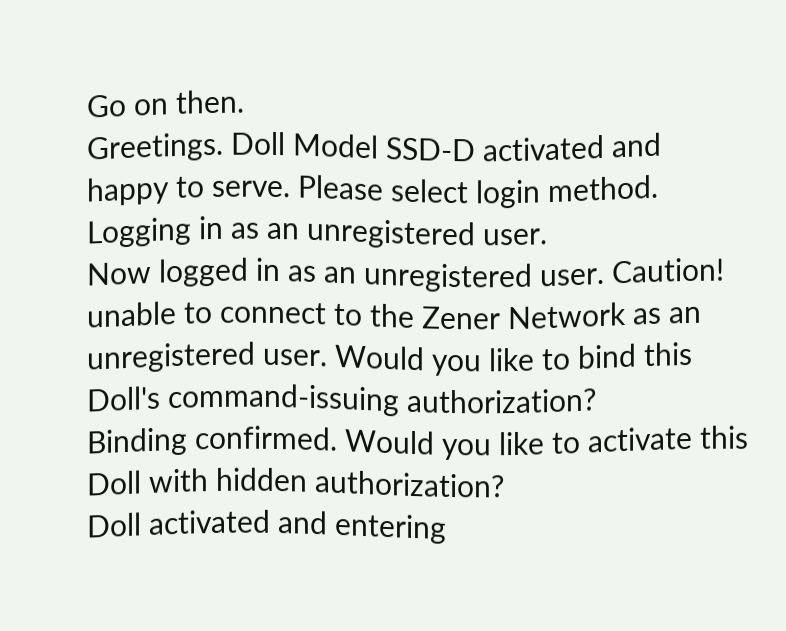Go on then.
Greetings. Doll Model SSD-D activated and happy to serve. Please select login method.
Logging in as an unregistered user.
Now logged in as an unregistered user. Caution! unable to connect to the Zener Network as an unregistered user. Would you like to bind this Doll's command-issuing authorization?
Binding confirmed. Would you like to activate this Doll with hidden authorization?
Doll activated and entering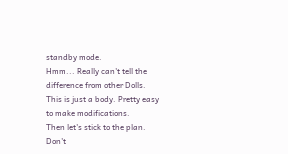standby mode.
Hmm... Really can't tell the difference from other Dolls.
This is just a body. Pretty easy to make modifications.
Then let's stick to the plan. Don't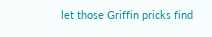let those Griffin pricks find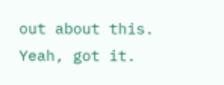out about this.
Yeah, got it.